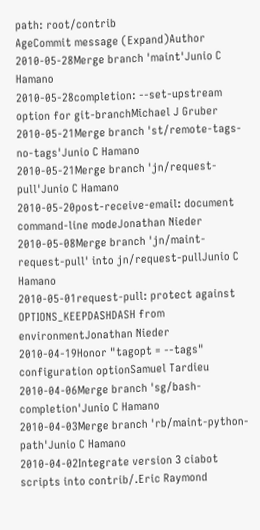path: root/contrib
AgeCommit message (Expand)Author
2010-05-28Merge branch 'maint'Junio C Hamano
2010-05-28completion: --set-upstream option for git-branchMichael J Gruber
2010-05-21Merge branch 'st/remote-tags-no-tags'Junio C Hamano
2010-05-21Merge branch 'jn/request-pull'Junio C Hamano
2010-05-20post-receive-email: document command-line modeJonathan Nieder
2010-05-08Merge branch 'jn/maint-request-pull' into jn/request-pullJunio C Hamano
2010-05-01request-pull: protect against OPTIONS_KEEPDASHDASH from environmentJonathan Nieder
2010-04-19Honor "tagopt = --tags" configuration optionSamuel Tardieu
2010-04-06Merge branch 'sg/bash-completion'Junio C Hamano
2010-04-03Merge branch 'rb/maint-python-path'Junio C Hamano
2010-04-02Integrate version 3 ciabot scripts into contrib/.Eric Raymond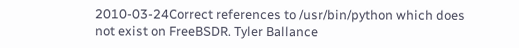2010-03-24Correct references to /usr/bin/python which does not exist on FreeBSDR. Tyler Ballance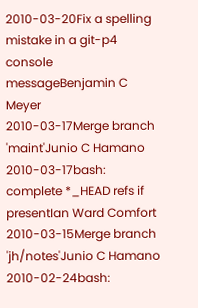2010-03-20Fix a spelling mistake in a git-p4 console messageBenjamin C Meyer
2010-03-17Merge branch 'maint'Junio C Hamano
2010-03-17bash: complete *_HEAD refs if presentIan Ward Comfort
2010-03-15Merge branch 'jh/notes'Junio C Hamano
2010-02-24bash: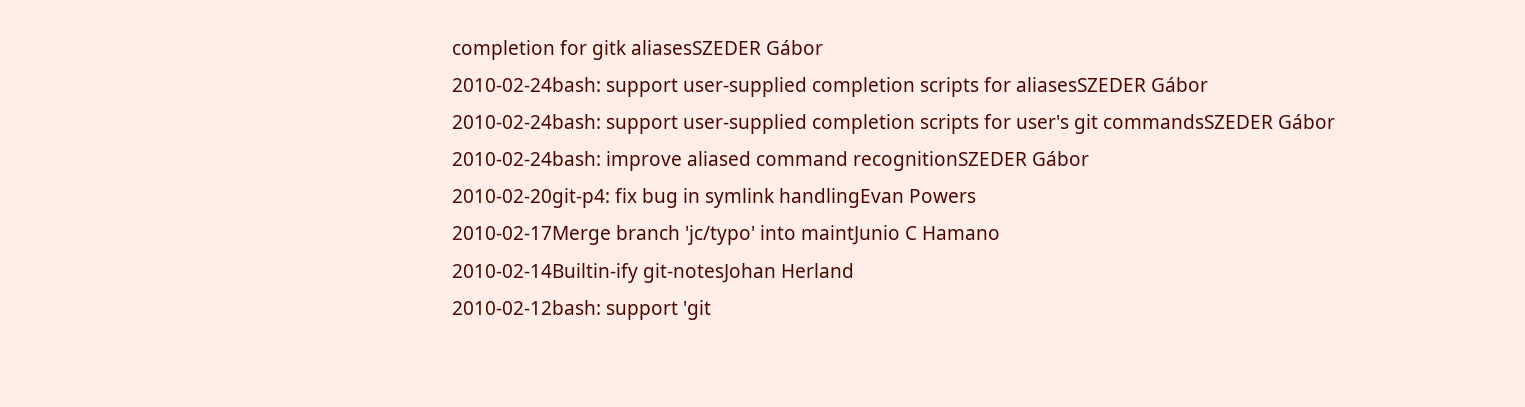completion for gitk aliasesSZEDER Gábor
2010-02-24bash: support user-supplied completion scripts for aliasesSZEDER Gábor
2010-02-24bash: support user-supplied completion scripts for user's git commandsSZEDER Gábor
2010-02-24bash: improve aliased command recognitionSZEDER Gábor
2010-02-20git-p4: fix bug in symlink handlingEvan Powers
2010-02-17Merge branch 'jc/typo' into maintJunio C Hamano
2010-02-14Builtin-ify git-notesJohan Herland
2010-02-12bash: support 'git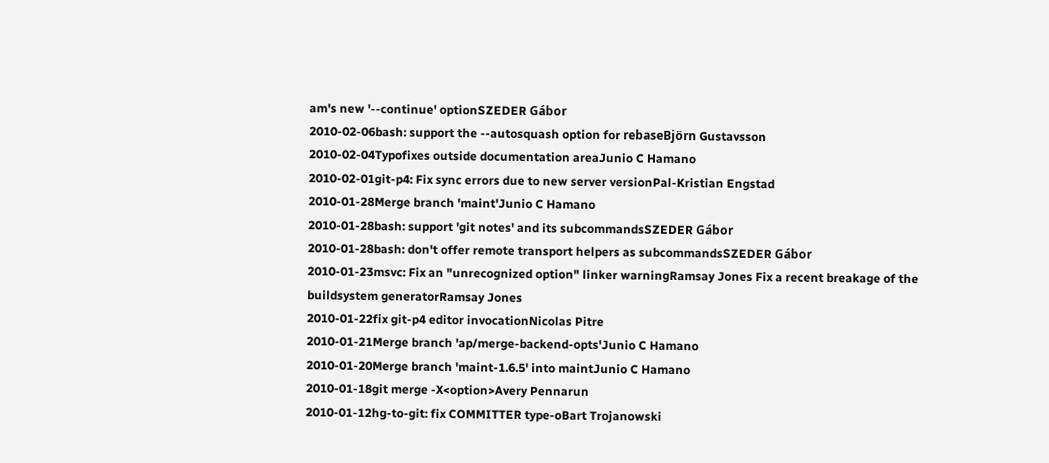am's new '--continue' optionSZEDER Gábor
2010-02-06bash: support the --autosquash option for rebaseBjörn Gustavsson
2010-02-04Typofixes outside documentation areaJunio C Hamano
2010-02-01git-p4: Fix sync errors due to new server versionPal-Kristian Engstad
2010-01-28Merge branch 'maint'Junio C Hamano
2010-01-28bash: support 'git notes' and its subcommandsSZEDER Gábor
2010-01-28bash: don't offer remote transport helpers as subcommandsSZEDER Gábor
2010-01-23msvc: Fix an "unrecognized option" linker warningRamsay Jones Fix a recent breakage of the buildsystem generatorRamsay Jones
2010-01-22fix git-p4 editor invocationNicolas Pitre
2010-01-21Merge branch 'ap/merge-backend-opts'Junio C Hamano
2010-01-20Merge branch 'maint-1.6.5' into maintJunio C Hamano
2010-01-18git merge -X<option>Avery Pennarun
2010-01-12hg-to-git: fix COMMITTER type-oBart Trojanowski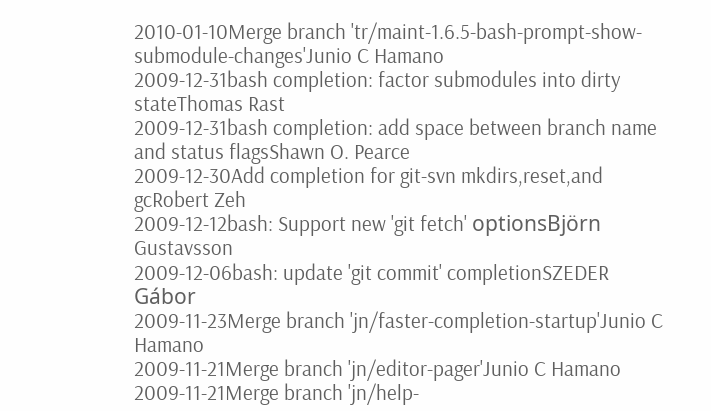2010-01-10Merge branch 'tr/maint-1.6.5-bash-prompt-show-submodule-changes'Junio C Hamano
2009-12-31bash completion: factor submodules into dirty stateThomas Rast
2009-12-31bash completion: add space between branch name and status flagsShawn O. Pearce
2009-12-30Add completion for git-svn mkdirs,reset,and gcRobert Zeh
2009-12-12bash: Support new 'git fetch' optionsBjörn Gustavsson
2009-12-06bash: update 'git commit' completionSZEDER Gábor
2009-11-23Merge branch 'jn/faster-completion-startup'Junio C Hamano
2009-11-21Merge branch 'jn/editor-pager'Junio C Hamano
2009-11-21Merge branch 'jn/help-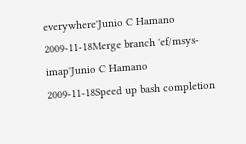everywhere'Junio C Hamano
2009-11-18Merge branch 'ef/msys-imap'Junio C Hamano
2009-11-18Speed up bash completion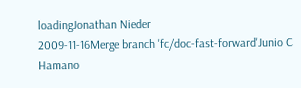loadingJonathan Nieder
2009-11-16Merge branch 'fc/doc-fast-forward'Junio C Hamano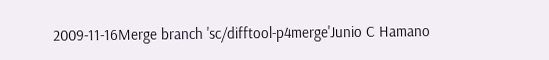2009-11-16Merge branch 'sc/difftool-p4merge'Junio C Hamano